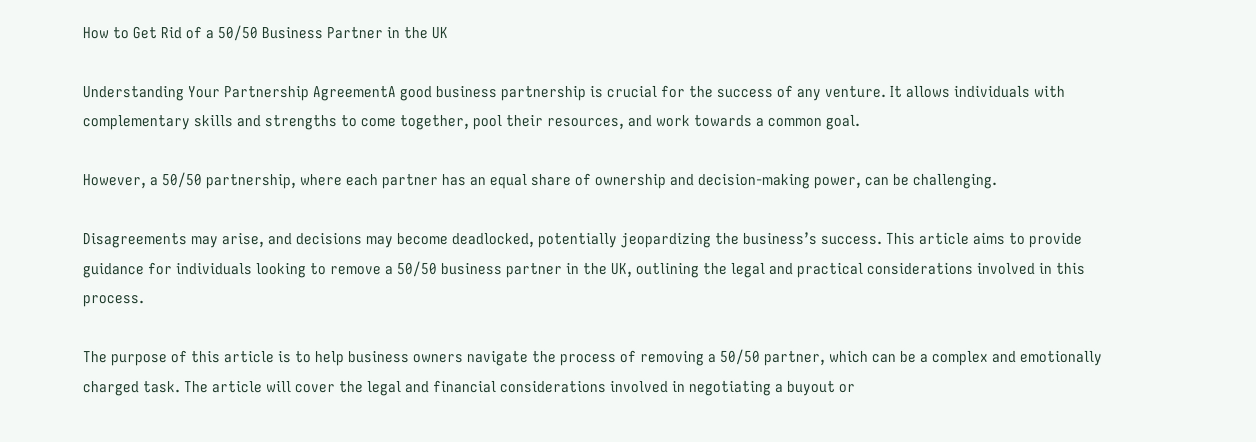How to Get Rid of a 50/50 Business Partner in the UK

Understanding Your Partnership AgreementA good business partnership is crucial for the success of any venture. It allows individuals with complementary skills and strengths to come together, pool their resources, and work towards a common goal.

However, a 50/50 partnership, where each partner has an equal share of ownership and decision-making power, can be challenging.

Disagreements may arise, and decisions may become deadlocked, potentially jeopardizing the business’s success. This article aims to provide guidance for individuals looking to remove a 50/50 business partner in the UK, outlining the legal and practical considerations involved in this process.

The purpose of this article is to help business owners navigate the process of removing a 50/50 partner, which can be a complex and emotionally charged task. The article will cover the legal and financial considerations involved in negotiating a buyout or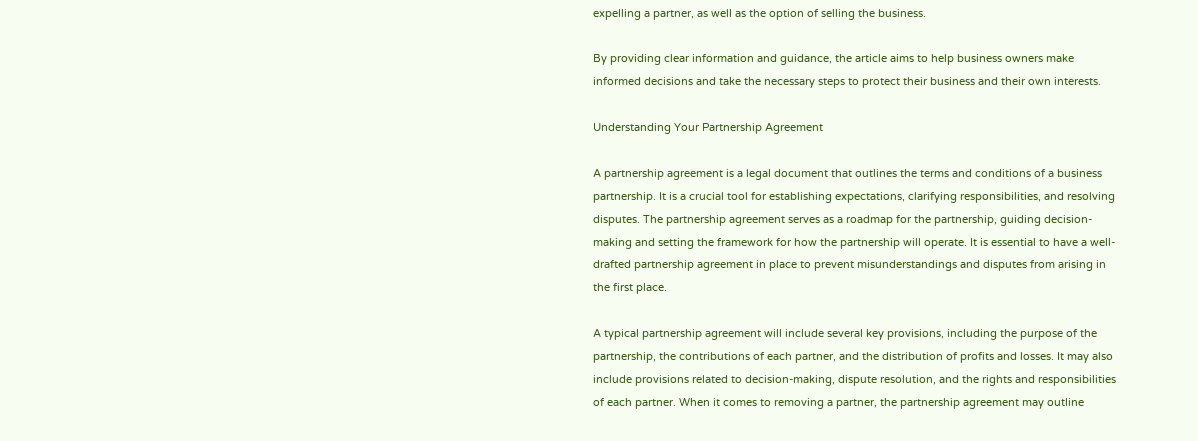expelling a partner, as well as the option of selling the business.

By providing clear information and guidance, the article aims to help business owners make informed decisions and take the necessary steps to protect their business and their own interests.

Understanding Your Partnership Agreement

A partnership agreement is a legal document that outlines the terms and conditions of a business partnership. It is a crucial tool for establishing expectations, clarifying responsibilities, and resolving disputes. The partnership agreement serves as a roadmap for the partnership, guiding decision-making and setting the framework for how the partnership will operate. It is essential to have a well-drafted partnership agreement in place to prevent misunderstandings and disputes from arising in the first place.

A typical partnership agreement will include several key provisions, including the purpose of the partnership, the contributions of each partner, and the distribution of profits and losses. It may also include provisions related to decision-making, dispute resolution, and the rights and responsibilities of each partner. When it comes to removing a partner, the partnership agreement may outline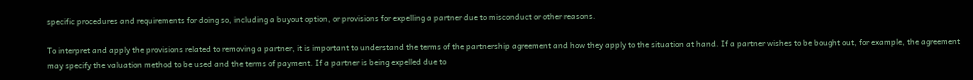specific procedures and requirements for doing so, including a buyout option, or provisions for expelling a partner due to misconduct or other reasons.

To interpret and apply the provisions related to removing a partner, it is important to understand the terms of the partnership agreement and how they apply to the situation at hand. If a partner wishes to be bought out, for example, the agreement may specify the valuation method to be used and the terms of payment. If a partner is being expelled due to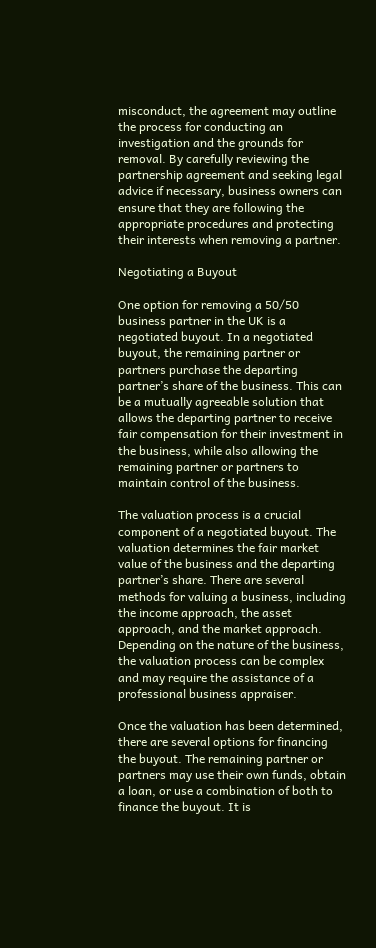misconduct, the agreement may outline the process for conducting an investigation and the grounds for removal. By carefully reviewing the partnership agreement and seeking legal advice if necessary, business owners can ensure that they are following the appropriate procedures and protecting their interests when removing a partner.

Negotiating a Buyout

One option for removing a 50/50 business partner in the UK is a negotiated buyout. In a negotiated buyout, the remaining partner or partners purchase the departing partner’s share of the business. This can be a mutually agreeable solution that allows the departing partner to receive fair compensation for their investment in the business, while also allowing the remaining partner or partners to maintain control of the business.

The valuation process is a crucial component of a negotiated buyout. The valuation determines the fair market value of the business and the departing partner’s share. There are several methods for valuing a business, including the income approach, the asset approach, and the market approach. Depending on the nature of the business, the valuation process can be complex and may require the assistance of a professional business appraiser.

Once the valuation has been determined, there are several options for financing the buyout. The remaining partner or partners may use their own funds, obtain a loan, or use a combination of both to finance the buyout. It is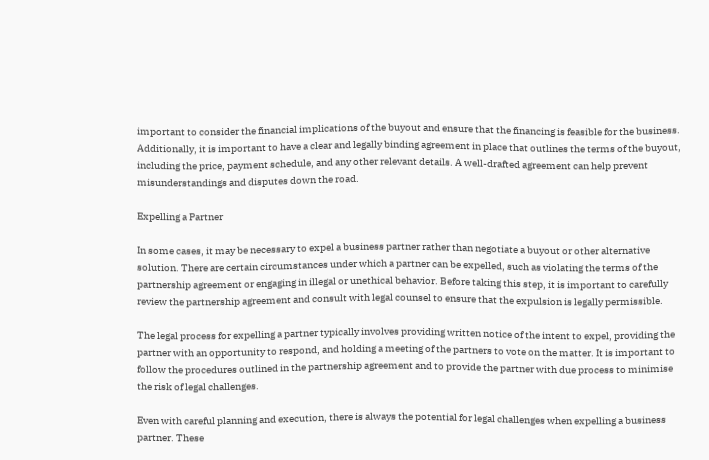important to consider the financial implications of the buyout and ensure that the financing is feasible for the business. Additionally, it is important to have a clear and legally binding agreement in place that outlines the terms of the buyout, including the price, payment schedule, and any other relevant details. A well-drafted agreement can help prevent misunderstandings and disputes down the road.

Expelling a Partner

In some cases, it may be necessary to expel a business partner rather than negotiate a buyout or other alternative solution. There are certain circumstances under which a partner can be expelled, such as violating the terms of the partnership agreement or engaging in illegal or unethical behavior. Before taking this step, it is important to carefully review the partnership agreement and consult with legal counsel to ensure that the expulsion is legally permissible.

The legal process for expelling a partner typically involves providing written notice of the intent to expel, providing the partner with an opportunity to respond, and holding a meeting of the partners to vote on the matter. It is important to follow the procedures outlined in the partnership agreement and to provide the partner with due process to minimise the risk of legal challenges.

Even with careful planning and execution, there is always the potential for legal challenges when expelling a business partner. These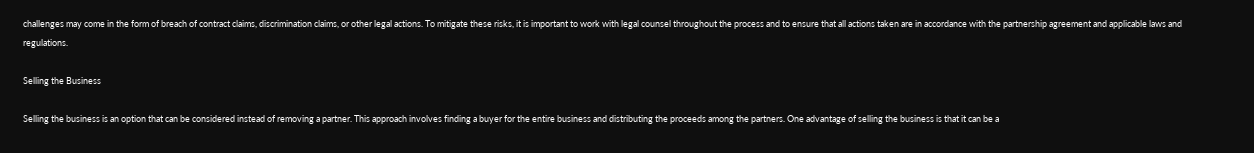challenges may come in the form of breach of contract claims, discrimination claims, or other legal actions. To mitigate these risks, it is important to work with legal counsel throughout the process and to ensure that all actions taken are in accordance with the partnership agreement and applicable laws and regulations.

Selling the Business

Selling the business is an option that can be considered instead of removing a partner. This approach involves finding a buyer for the entire business and distributing the proceeds among the partners. One advantage of selling the business is that it can be a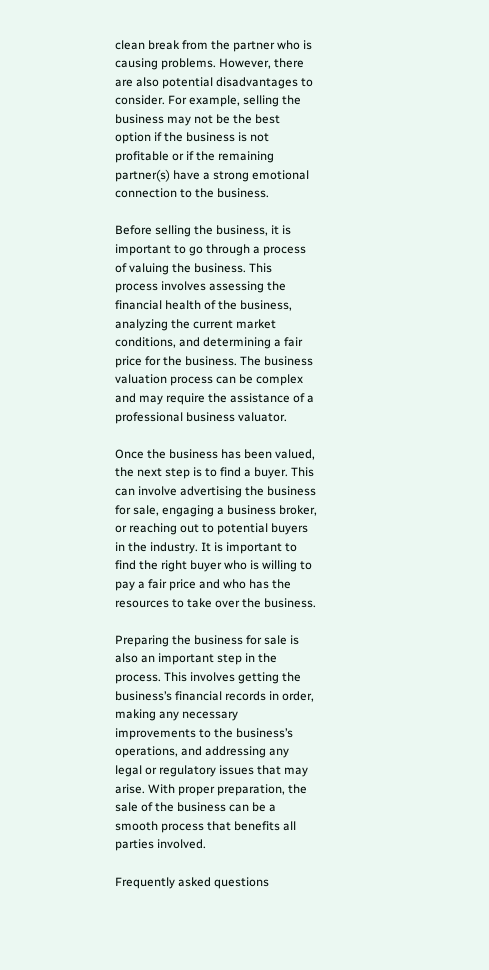clean break from the partner who is causing problems. However, there are also potential disadvantages to consider. For example, selling the business may not be the best option if the business is not profitable or if the remaining partner(s) have a strong emotional connection to the business.

Before selling the business, it is important to go through a process of valuing the business. This process involves assessing the financial health of the business, analyzing the current market conditions, and determining a fair price for the business. The business valuation process can be complex and may require the assistance of a professional business valuator.

Once the business has been valued, the next step is to find a buyer. This can involve advertising the business for sale, engaging a business broker, or reaching out to potential buyers in the industry. It is important to find the right buyer who is willing to pay a fair price and who has the resources to take over the business.

Preparing the business for sale is also an important step in the process. This involves getting the business’s financial records in order, making any necessary improvements to the business’s operations, and addressing any legal or regulatory issues that may arise. With proper preparation, the sale of the business can be a smooth process that benefits all parties involved.

Frequently asked questions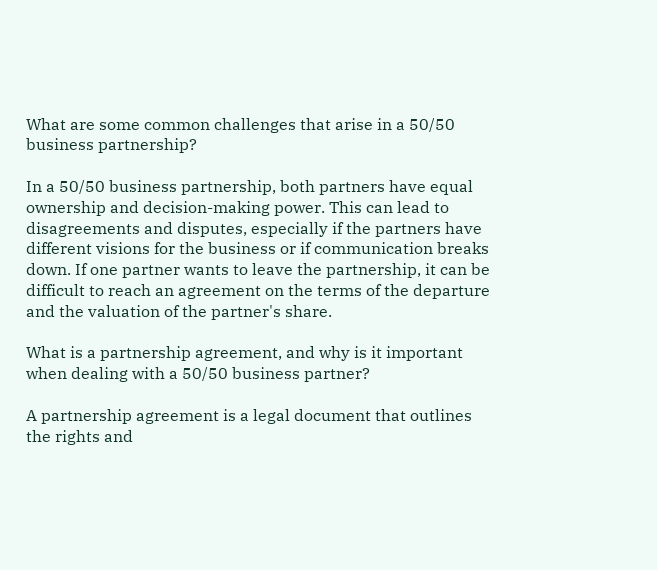What are some common challenges that arise in a 50/50 business partnership?

In a 50/50 business partnership, both partners have equal ownership and decision-making power. This can lead to disagreements and disputes, especially if the partners have different visions for the business or if communication breaks down. If one partner wants to leave the partnership, it can be difficult to reach an agreement on the terms of the departure and the valuation of the partner's share.

What is a partnership agreement, and why is it important when dealing with a 50/50 business partner?

A partnership agreement is a legal document that outlines the rights and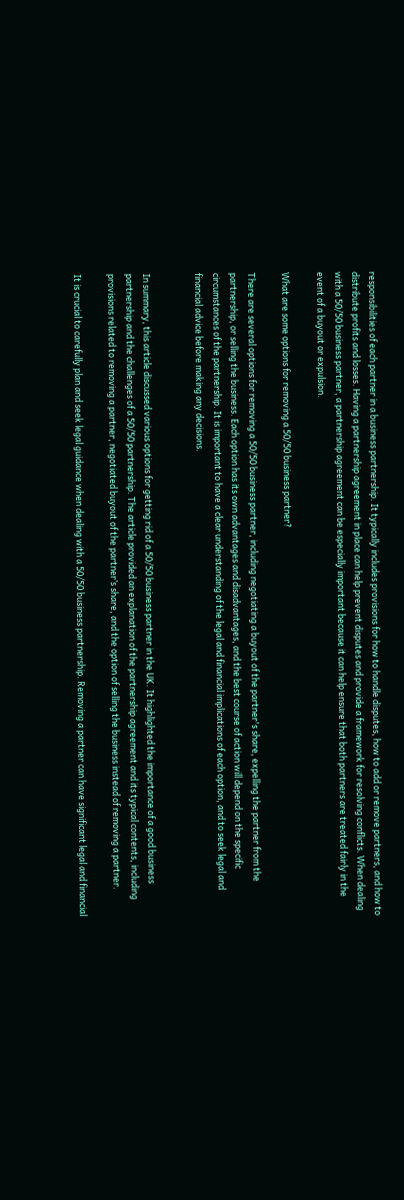responsibilities of each partner in a business partnership. It typically includes provisions for how to handle disputes, how to add or remove partners, and how to distribute profits and losses. Having a partnership agreement in place can help prevent disputes and provide a framework for resolving conflicts. When dealing with a 50/50 business partner, a partnership agreement can be especially important because it can help ensure that both partners are treated fairly in the event of a buyout or expulsion.

What are some options for removing a 50/50 business partner?

There are several options for removing a 50/50 business partner, including negotiating a buyout of the partner's share, expelling the partner from the partnership, or selling the business. Each option has its own advantages and disadvantages, and the best course of action will depend on the specific circumstances of the partnership. It is important to have a clear understanding of the legal and financial implications of each option, and to seek legal and financial advice before making any decisions.


In summary, this article discussed various options for getting rid of a 50/50 business partner in the UK. It highlighted the importance of a good business partnership and the challenges of a 50/50 partnership. The article provided an explanation of the partnership agreement and its typical contents, including provisions related to removing a partner, negotiated buyout of the partner’s share, and the option of selling the business instead of removing a partner.

It is crucial to carefully plan and seek legal guidance when dealing with a 50/50 business partnership. Removing a partner can have significant legal and financial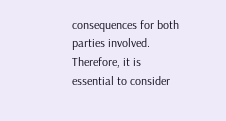consequences for both parties involved. Therefore, it is essential to consider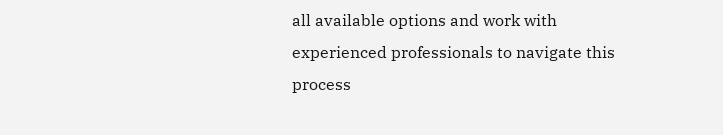all available options and work with experienced professionals to navigate this process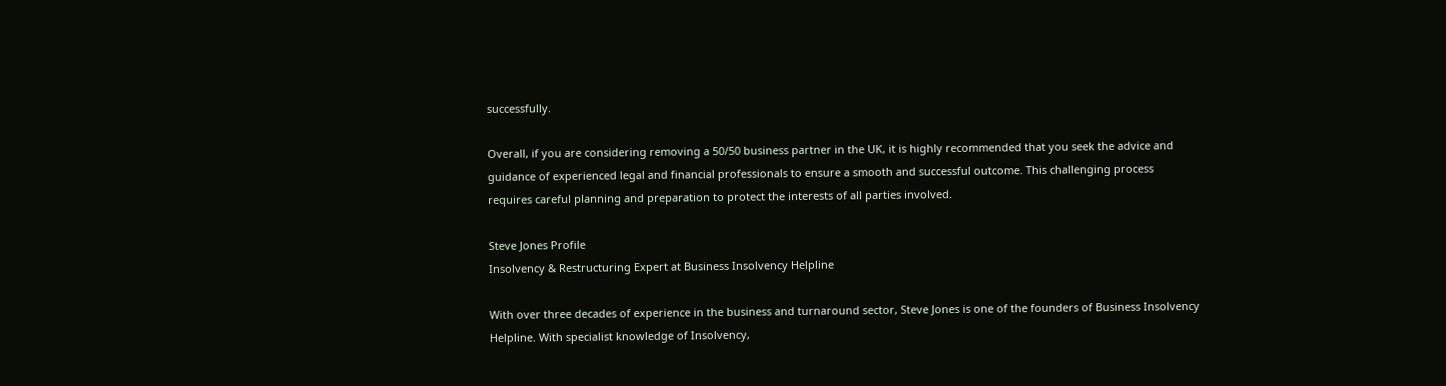successfully.

Overall, if you are considering removing a 50/50 business partner in the UK, it is highly recommended that you seek the advice and guidance of experienced legal and financial professionals to ensure a smooth and successful outcome. This challenging process requires careful planning and preparation to protect the interests of all parties involved.

Steve Jones Profile
Insolvency & Restructuring Expert at Business Insolvency Helpline

With over three decades of experience in the business and turnaround sector, Steve Jones is one of the founders of Business Insolvency Helpline. With specialist knowledge of Insolvency,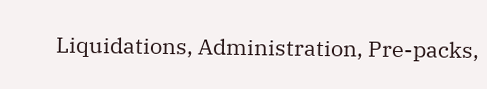Liquidations, Administration, Pre-packs,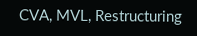CVA, MVL, Restructuring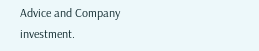Advice and Company investment.